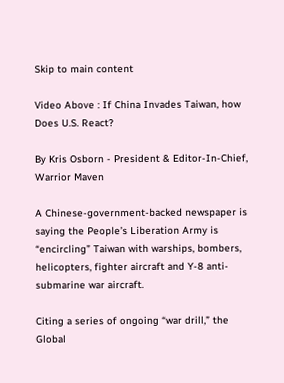Skip to main content

Video Above : If China Invades Taiwan, how Does U.S. React?

By Kris Osborn - President & Editor-In-Chief, Warrior Maven

A Chinese-government-backed newspaper is saying the People’s Liberation Army is “encircling” Taiwan with warships, bombers, helicopters, fighter aircraft and Y-8 anti-submarine war aircraft.

Citing a series of ongoing “war drill,” the Global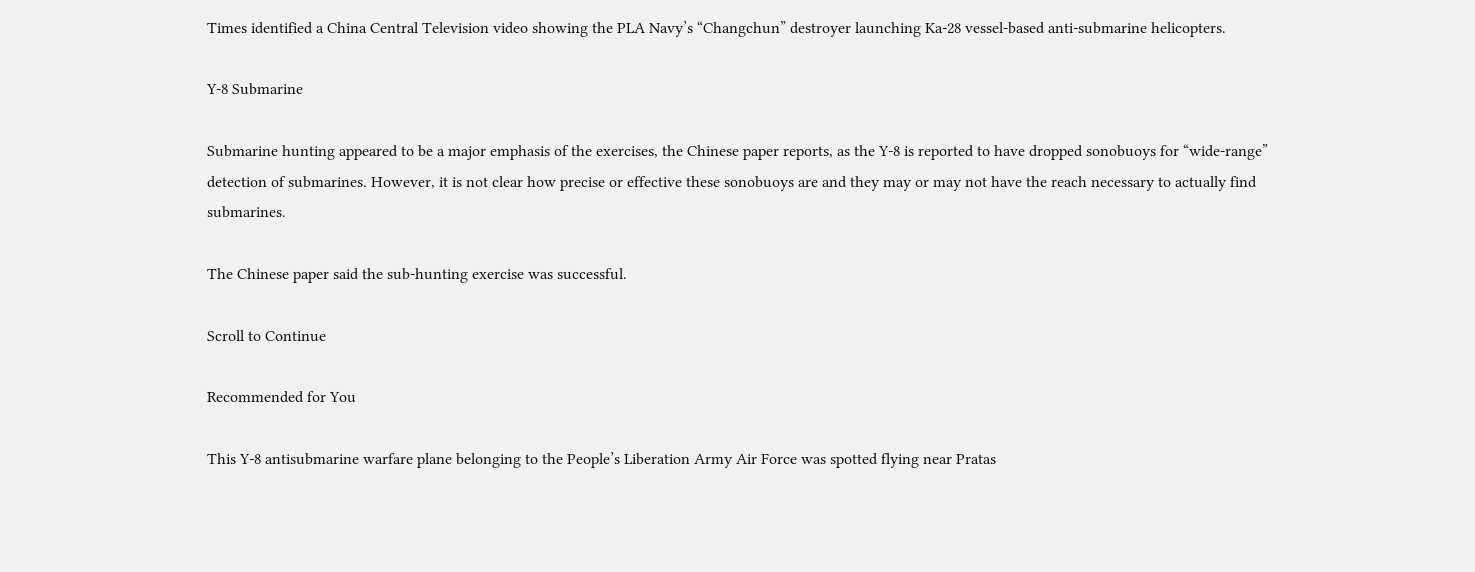Times identified a China Central Television video showing the PLA Navy’s “Changchun” destroyer launching Ka-28 vessel-based anti-submarine helicopters.

Y-8 Submarine

Submarine hunting appeared to be a major emphasis of the exercises, the Chinese paper reports, as the Y-8 is reported to have dropped sonobuoys for “wide-range” detection of submarines. However, it is not clear how precise or effective these sonobuoys are and they may or may not have the reach necessary to actually find submarines.

The Chinese paper said the sub-hunting exercise was successful.

Scroll to Continue

Recommended for You

This Y-8 antisubmarine warfare plane belonging to the People’s Liberation Army Air Force was spotted flying near Pratas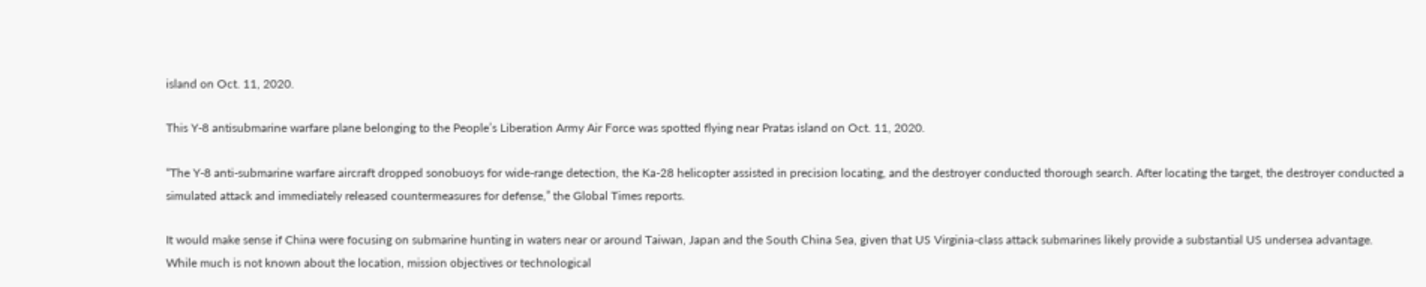island on Oct. 11, 2020.

This Y-8 antisubmarine warfare plane belonging to the People’s Liberation Army Air Force was spotted flying near Pratas island on Oct. 11, 2020.

“The Y-8 anti-submarine warfare aircraft dropped sonobuoys for wide-range detection, the Ka-28 helicopter assisted in precision locating, and the destroyer conducted thorough search. After locating the target, the destroyer conducted a simulated attack and immediately released countermeasures for defense,” the Global Times reports.

It would make sense if China were focusing on submarine hunting in waters near or around Taiwan, Japan and the South China Sea, given that US Virginia-class attack submarines likely provide a substantial US undersea advantage. While much is not known about the location, mission objectives or technological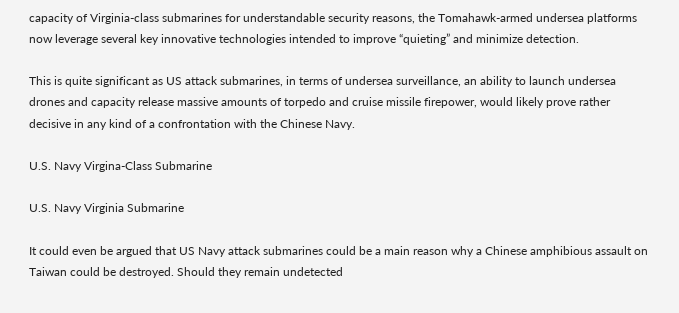capacity of Virginia-class submarines for understandable security reasons, the Tomahawk-armed undersea platforms now leverage several key innovative technologies intended to improve “quieting” and minimize detection.

This is quite significant as US attack submarines, in terms of undersea surveillance, an ability to launch undersea drones and capacity release massive amounts of torpedo and cruise missile firepower, would likely prove rather decisive in any kind of a confrontation with the Chinese Navy.

U.S. Navy Virgina-Class Submarine

U.S. Navy Virginia Submarine

It could even be argued that US Navy attack submarines could be a main reason why a Chinese amphibious assault on Taiwan could be destroyed. Should they remain undetected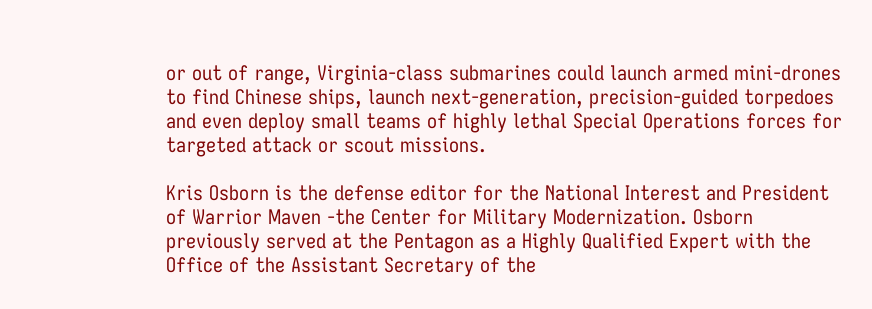or out of range, Virginia-class submarines could launch armed mini-drones to find Chinese ships, launch next-generation, precision-guided torpedoes and even deploy small teams of highly lethal Special Operations forces for targeted attack or scout missions.

Kris Osborn is the defense editor for the National Interest and President of Warrior Maven -the Center for Military Modernization. Osborn previously served at the Pentagon as a Highly Qualified Expert with the Office of the Assistant Secretary of the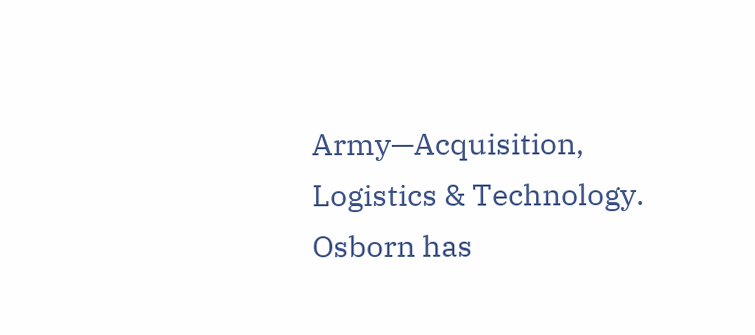Army—Acquisition, Logistics & Technology. Osborn has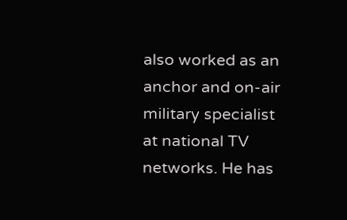also worked as an anchor and on-air military specialist at national TV networks. He has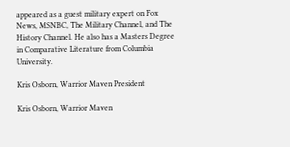appeared as a guest military expert on Fox News, MSNBC, The Military Channel, and The History Channel. He also has a Masters Degree in Comparative Literature from Columbia University.

Kris Osborn, Warrior Maven President

Kris Osborn, Warrior Maven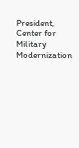President, Center for Military Modernization